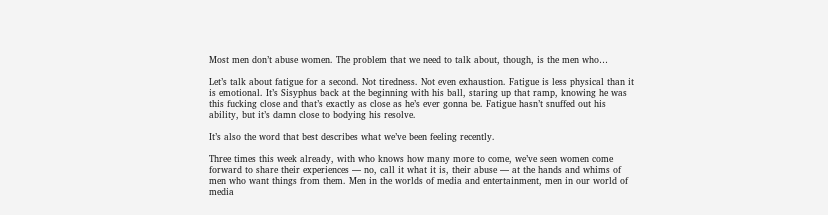Most men don’t abuse women. The problem that we need to talk about, though, is the men who…

Let’s talk about fatigue for a second. Not tiredness. Not even exhaustion. Fatigue is less physical than it is emotional. It’s Sisyphus back at the beginning with his ball, staring up that ramp, knowing he was this fucking close and that’s exactly as close as he’s ever gonna be. Fatigue hasn’t snuffed out his ability, but it’s damn close to bodying his resolve.

It’s also the word that best describes what we’ve been feeling recently.

Three times this week already, with who knows how many more to come, we’ve seen women come forward to share their experiences — no, call it what it is, their abuse — at the hands and whims of men who want things from them. Men in the worlds of media and entertainment, men in our world of media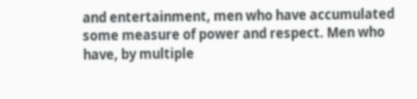and entertainment, men who have accumulated some measure of power and respect. Men who have, by multiple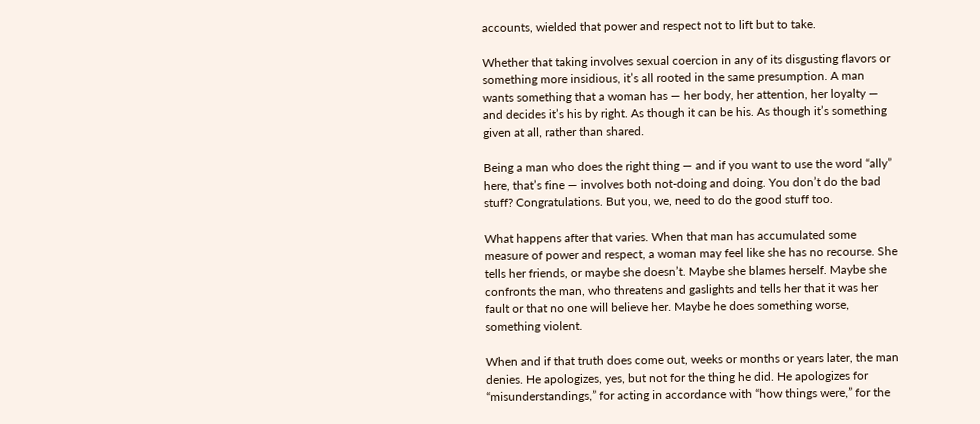accounts, wielded that power and respect not to lift but to take.

Whether that taking involves sexual coercion in any of its disgusting flavors or something more insidious, it’s all rooted in the same presumption. A man wants something that a woman has — her body, her attention, her loyalty — and decides it’s his by right. As though it can be his. As though it’s something given at all, rather than shared.

Being a man who does the right thing — and if you want to use the word “ally” here, that’s fine — involves both not-doing and doing. You don’t do the bad stuff? Congratulations. But you, we, need to do the good stuff too.

What happens after that varies. When that man has accumulated some measure of power and respect, a woman may feel like she has no recourse. She tells her friends, or maybe she doesn’t. Maybe she blames herself. Maybe she confronts the man, who threatens and gaslights and tells her that it was her fault or that no one will believe her. Maybe he does something worse, something violent.

When and if that truth does come out, weeks or months or years later, the man denies. He apologizes, yes, but not for the thing he did. He apologizes for “misunderstandings,” for acting in accordance with “how things were,” for the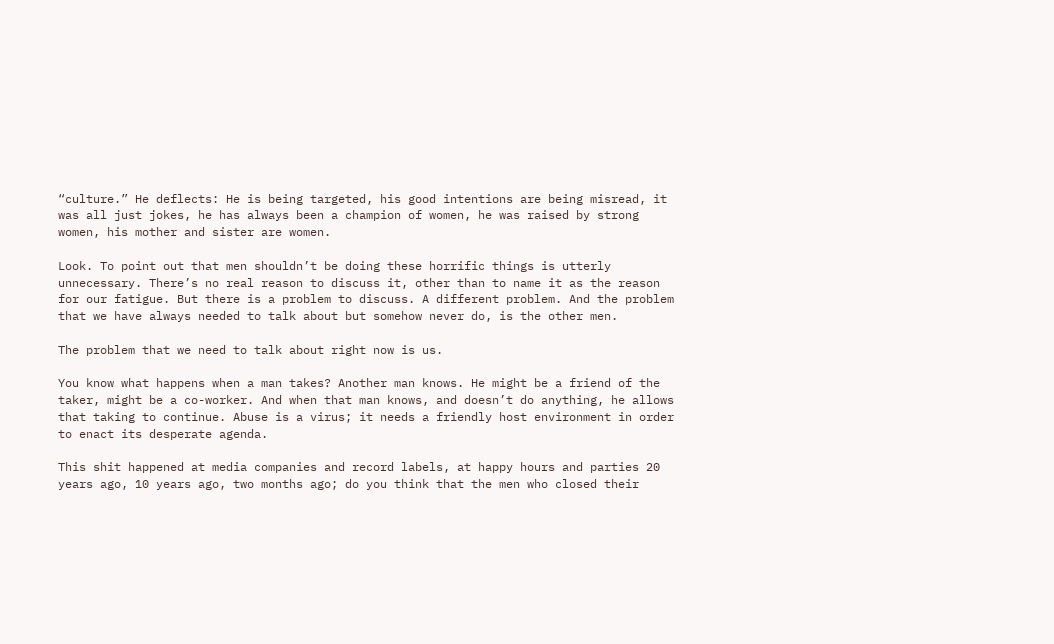“culture.” He deflects: He is being targeted, his good intentions are being misread, it was all just jokes, he has always been a champion of women, he was raised by strong women, his mother and sister are women.

Look. To point out that men shouldn’t be doing these horrific things is utterly unnecessary. There’s no real reason to discuss it, other than to name it as the reason for our fatigue. But there is a problem to discuss. A different problem. And the problem that we have always needed to talk about but somehow never do, is the other men.

The problem that we need to talk about right now is us.

You know what happens when a man takes? Another man knows. He might be a friend of the taker, might be a co-worker. And when that man knows, and doesn’t do anything, he allows that taking to continue. Abuse is a virus; it needs a friendly host environment in order to enact its desperate agenda.

This shit happened at media companies and record labels, at happy hours and parties 20 years ago, 10 years ago, two months ago; do you think that the men who closed their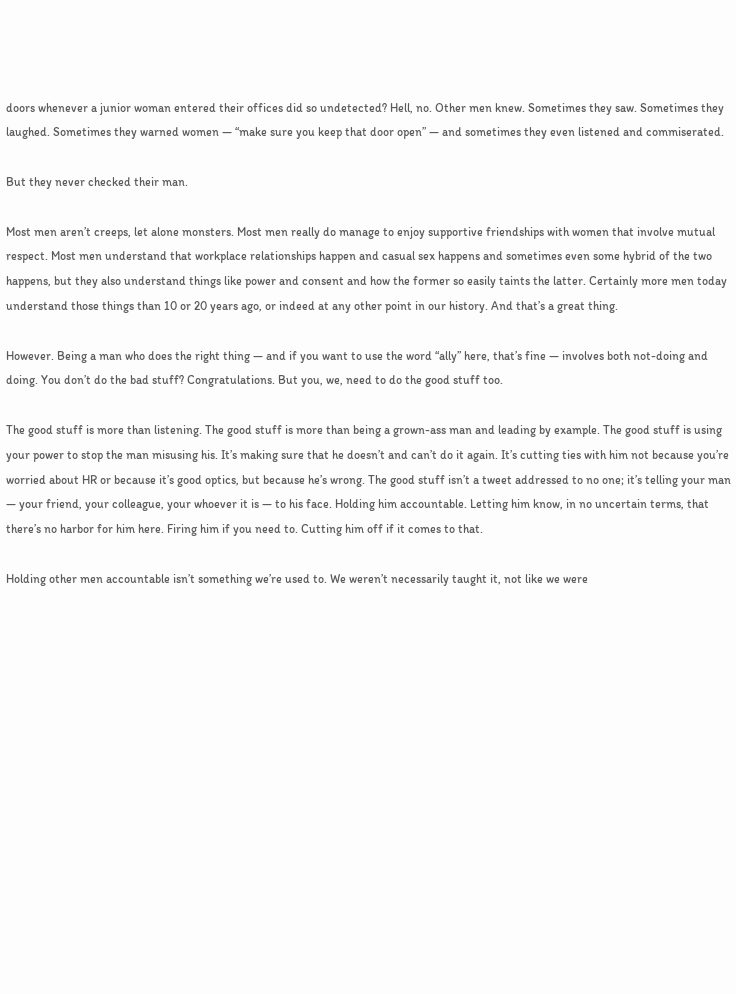doors whenever a junior woman entered their offices did so undetected? Hell, no. Other men knew. Sometimes they saw. Sometimes they laughed. Sometimes they warned women — “make sure you keep that door open” — and sometimes they even listened and commiserated.

But they never checked their man.

Most men aren’t creeps, let alone monsters. Most men really do manage to enjoy supportive friendships with women that involve mutual respect. Most men understand that workplace relationships happen and casual sex happens and sometimes even some hybrid of the two happens, but they also understand things like power and consent and how the former so easily taints the latter. Certainly more men today understand those things than 10 or 20 years ago, or indeed at any other point in our history. And that’s a great thing.

However. Being a man who does the right thing — and if you want to use the word “ally” here, that’s fine — involves both not-doing and doing. You don’t do the bad stuff? Congratulations. But you, we, need to do the good stuff too.

The good stuff is more than listening. The good stuff is more than being a grown-ass man and leading by example. The good stuff is using your power to stop the man misusing his. It’s making sure that he doesn’t and can’t do it again. It’s cutting ties with him not because you’re worried about HR or because it’s good optics, but because he’s wrong. The good stuff isn’t a tweet addressed to no one; it’s telling your man — your friend, your colleague, your whoever it is — to his face. Holding him accountable. Letting him know, in no uncertain terms, that there’s no harbor for him here. Firing him if you need to. Cutting him off if it comes to that.

Holding other men accountable isn’t something we’re used to. We weren’t necessarily taught it, not like we were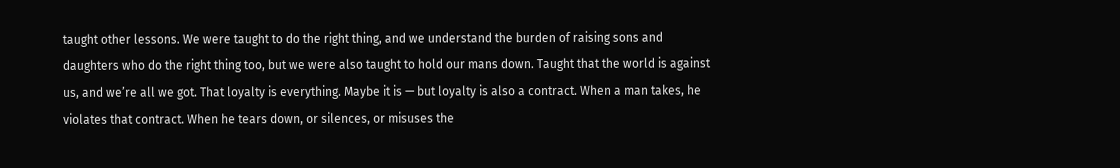taught other lessons. We were taught to do the right thing, and we understand the burden of raising sons and daughters who do the right thing too, but we were also taught to hold our mans down. Taught that the world is against us, and we’re all we got. That loyalty is everything. Maybe it is — but loyalty is also a contract. When a man takes, he violates that contract. When he tears down, or silences, or misuses the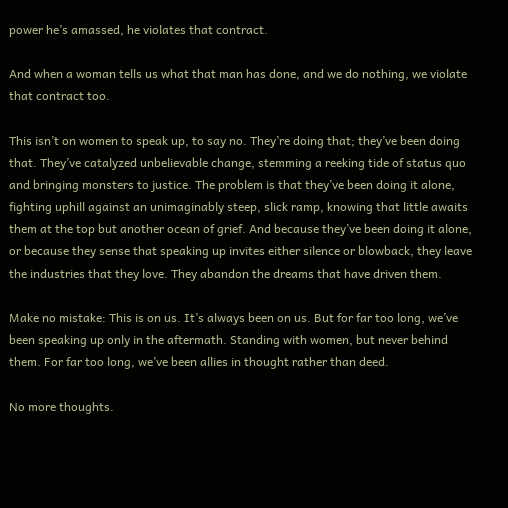power he’s amassed, he violates that contract.

And when a woman tells us what that man has done, and we do nothing, we violate that contract too.

This isn’t on women to speak up, to say no. They’re doing that; they’ve been doing that. They’ve catalyzed unbelievable change, stemming a reeking tide of status quo and bringing monsters to justice. The problem is that they’ve been doing it alone, fighting uphill against an unimaginably steep, slick ramp, knowing that little awaits them at the top but another ocean of grief. And because they’ve been doing it alone, or because they sense that speaking up invites either silence or blowback, they leave the industries that they love. They abandon the dreams that have driven them.

Make no mistake: This is on us. It’s always been on us. But for far too long, we’ve been speaking up only in the aftermath. Standing with women, but never behind them. For far too long, we’ve been allies in thought rather than deed.

No more thoughts.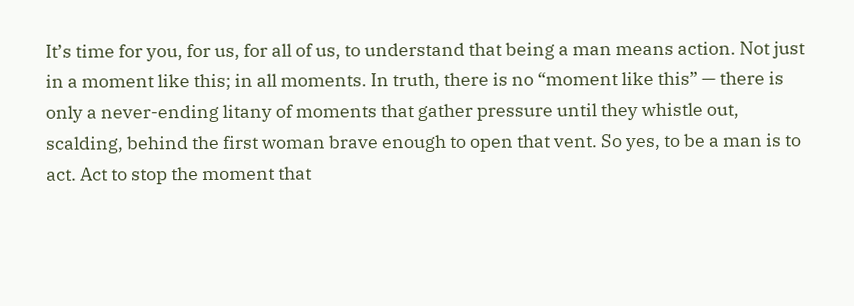It’s time for you, for us, for all of us, to understand that being a man means action. Not just in a moment like this; in all moments. In truth, there is no “moment like this” — there is only a never-ending litany of moments that gather pressure until they whistle out, scalding, behind the first woman brave enough to open that vent. So yes, to be a man is to act. Act to stop the moment that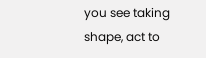you see taking shape, act to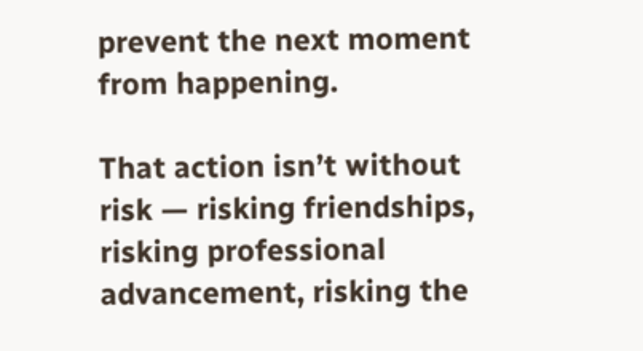prevent the next moment from happening.

That action isn’t without risk — risking friendships, risking professional advancement, risking the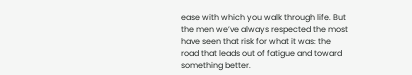ease with which you walk through life. But the men we’ve always respected the most have seen that risk for what it was: the road that leads out of fatigue and toward something better.